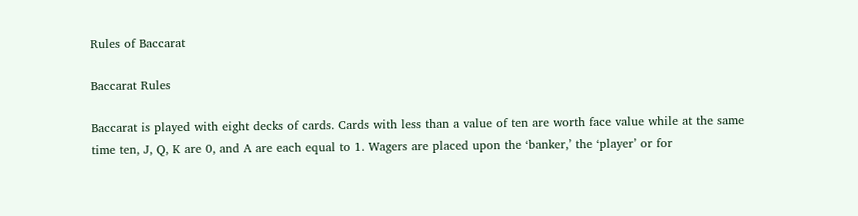Rules of Baccarat

Baccarat Rules

Baccarat is played with eight decks of cards. Cards with less than a value of ten are worth face value while at the same time ten, J, Q, K are 0, and A are each equal to 1. Wagers are placed upon the ‘banker,’ the ‘player’ or for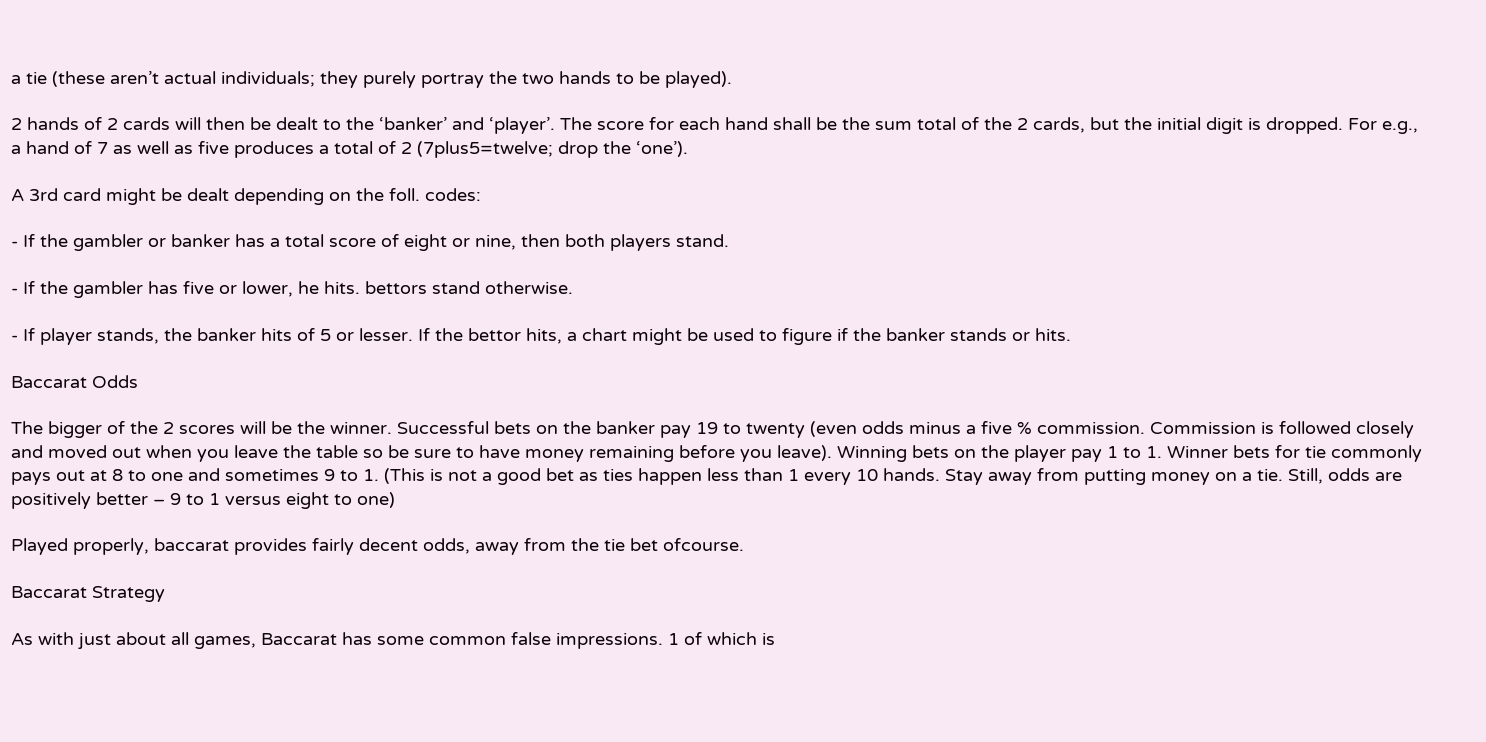a tie (these aren’t actual individuals; they purely portray the two hands to be played).

2 hands of 2 cards will then be dealt to the ‘banker’ and ‘player’. The score for each hand shall be the sum total of the 2 cards, but the initial digit is dropped. For e.g., a hand of 7 as well as five produces a total of 2 (7plus5=twelve; drop the ‘one’).

A 3rd card might be dealt depending on the foll. codes:

- If the gambler or banker has a total score of eight or nine, then both players stand.

- If the gambler has five or lower, he hits. bettors stand otherwise.

- If player stands, the banker hits of 5 or lesser. If the bettor hits, a chart might be used to figure if the banker stands or hits.

Baccarat Odds

The bigger of the 2 scores will be the winner. Successful bets on the banker pay 19 to twenty (even odds minus a five % commission. Commission is followed closely and moved out when you leave the table so be sure to have money remaining before you leave). Winning bets on the player pay 1 to 1. Winner bets for tie commonly pays out at 8 to one and sometimes 9 to 1. (This is not a good bet as ties happen less than 1 every 10 hands. Stay away from putting money on a tie. Still, odds are positively better – 9 to 1 versus eight to one)

Played properly, baccarat provides fairly decent odds, away from the tie bet ofcourse.

Baccarat Strategy

As with just about all games, Baccarat has some common false impressions. 1 of which is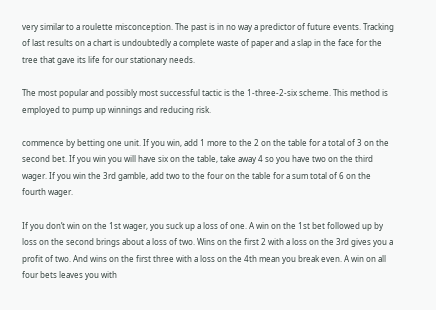very similar to a roulette misconception. The past is in no way a predictor of future events. Tracking of last results on a chart is undoubtedly a complete waste of paper and a slap in the face for the tree that gave its life for our stationary needs.

The most popular and possibly most successful tactic is the 1-three-2-six scheme. This method is employed to pump up winnings and reducing risk.

commence by betting one unit. If you win, add 1 more to the 2 on the table for a total of 3 on the second bet. If you win you will have six on the table, take away 4 so you have two on the third wager. If you win the 3rd gamble, add two to the four on the table for a sum total of 6 on the fourth wager.

If you don’t win on the 1st wager, you suck up a loss of one. A win on the 1st bet followed up by loss on the second brings about a loss of two. Wins on the first 2 with a loss on the 3rd gives you a profit of two. And wins on the first three with a loss on the 4th mean you break even. A win on all four bets leaves you with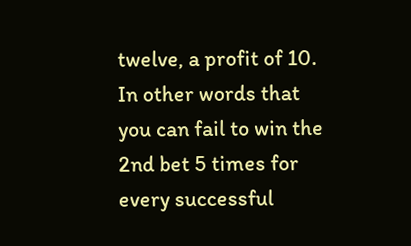twelve, a profit of 10. In other words that you can fail to win the 2nd bet 5 times for every successful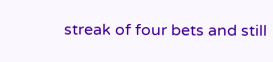streak of four bets and still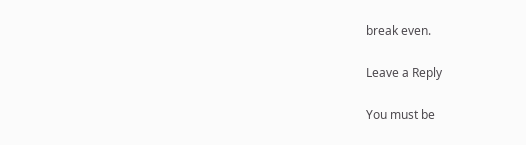break even.

Leave a Reply

You must be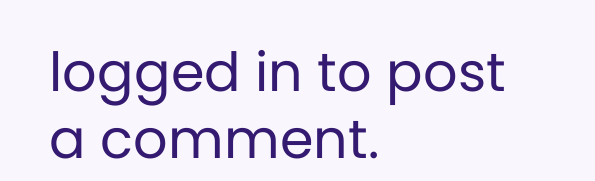logged in to post a comment.